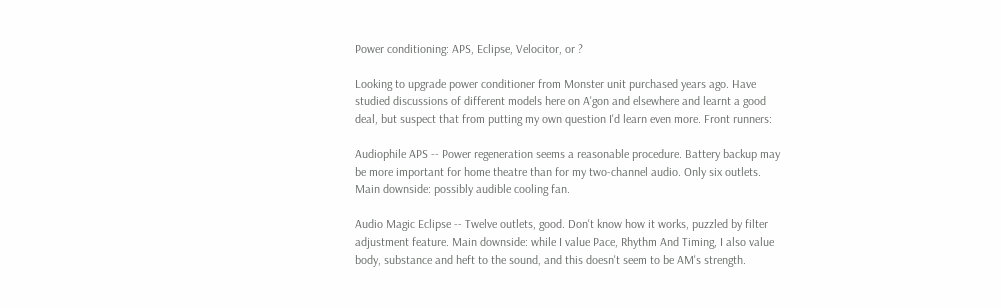Power conditioning: APS, Eclipse, Velocitor, or ?

Looking to upgrade power conditioner from Monster unit purchased years ago. Have studied discussions of different models here on A'gon and elsewhere and learnt a good deal, but suspect that from putting my own question I'd learn even more. Front runners:

Audiophile APS -- Power regeneration seems a reasonable procedure. Battery backup may be more important for home theatre than for my two-channel audio. Only six outlets. Main downside: possibly audible cooling fan.

Audio Magic Eclipse -- Twelve outlets, good. Don't know how it works, puzzled by filter adjustment feature. Main downside: while I value Pace, Rhythm And Timing, I also value body, substance and heft to the sound, and this doesn't seem to be AM's strength.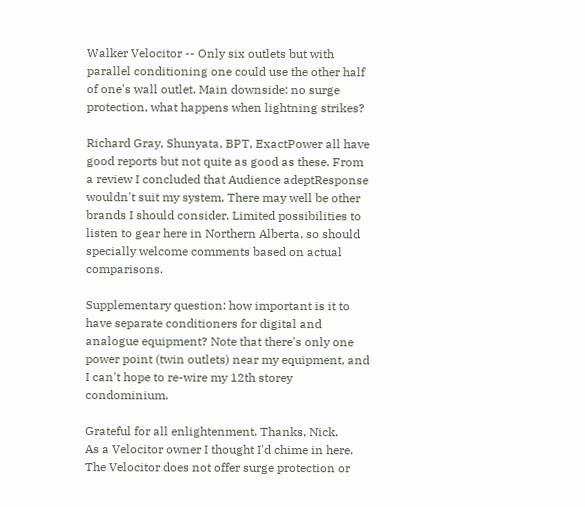Walker Velocitor -- Only six outlets but with parallel conditioning one could use the other half of one's wall outlet. Main downside: no surge protection, what happens when lightning strikes?

Richard Gray, Shunyata, BPT, ExactPower all have good reports but not quite as good as these. From a review I concluded that Audience adeptResponse wouldn't suit my system. There may well be other brands I should consider. Limited possibilities to listen to gear here in Northern Alberta, so should specially welcome comments based on actual comparisons.

Supplementary question: how important is it to have separate conditioners for digital and analogue equipment? Note that there's only one power point (twin outlets) near my equipment, and I can't hope to re-wire my 12th storey condominium.

Grateful for all enlightenment. Thanks, Nick.
As a Velocitor owner I thought I'd chime in here. The Velocitor does not offer surge protection or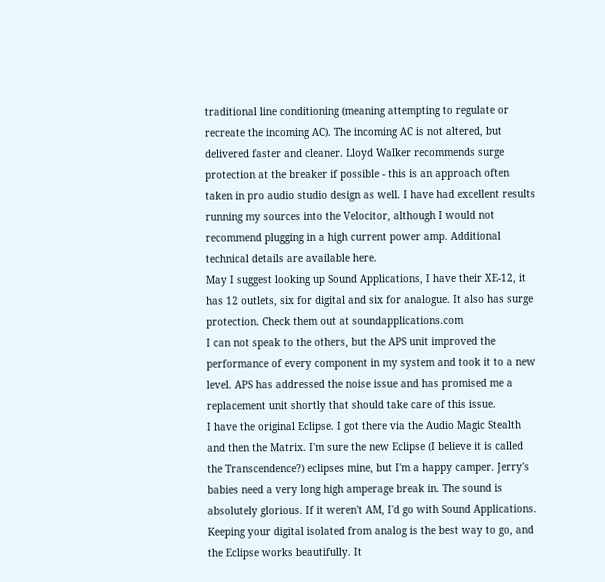traditional line conditioning (meaning attempting to regulate or recreate the incoming AC). The incoming AC is not altered, but delivered faster and cleaner. Lloyd Walker recommends surge protection at the breaker if possible - this is an approach often taken in pro audio studio design as well. I have had excellent results running my sources into the Velocitor, although I would not recommend plugging in a high current power amp. Additional technical details are available here.
May I suggest looking up Sound Applications, I have their XE-12, it has 12 outlets, six for digital and six for analogue. It also has surge protection. Check them out at soundapplications.com
I can not speak to the others, but the APS unit improved the performance of every component in my system and took it to a new level. APS has addressed the noise issue and has promised me a replacement unit shortly that should take care of this issue.
I have the original Eclipse. I got there via the Audio Magic Stealth and then the Matrix. I'm sure the new Eclipse (I believe it is called the Transcendence?) eclipses mine, but I'm a happy camper. Jerry's babies need a very long high amperage break in. The sound is absolutely glorious. If it weren't AM, I'd go with Sound Applications. Keeping your digital isolated from analog is the best way to go, and the Eclipse works beautifully. It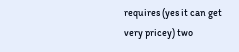requires (yes it can get very pricey) two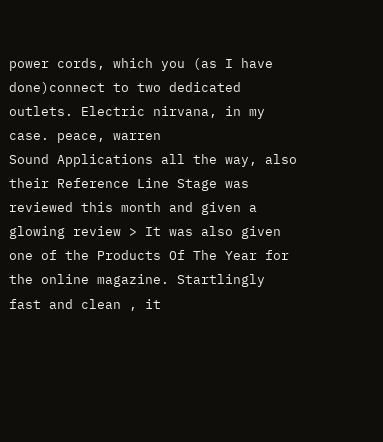power cords, which you (as I have done)connect to two dedicated outlets. Electric nirvana, in my case. peace, warren
Sound Applications all the way, also their Reference Line Stage was reviewed this month and given a glowing review > It was also given one of the Products Of The Year for the online magazine. Startlingly fast and clean , it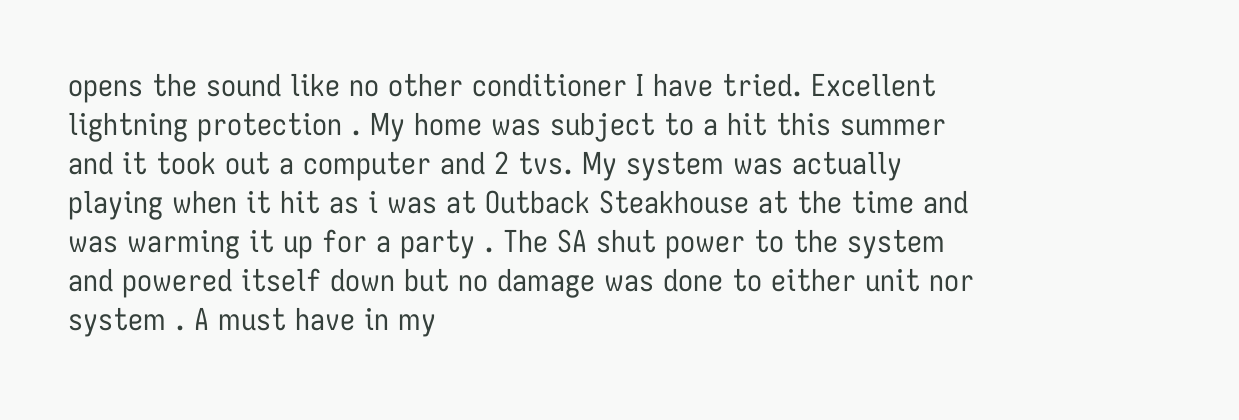opens the sound like no other conditioner I have tried. Excellent lightning protection . My home was subject to a hit this summer and it took out a computer and 2 tvs. My system was actually playing when it hit as i was at Outback Steakhouse at the time and was warming it up for a party . The SA shut power to the system and powered itself down but no damage was done to either unit nor system . A must have in my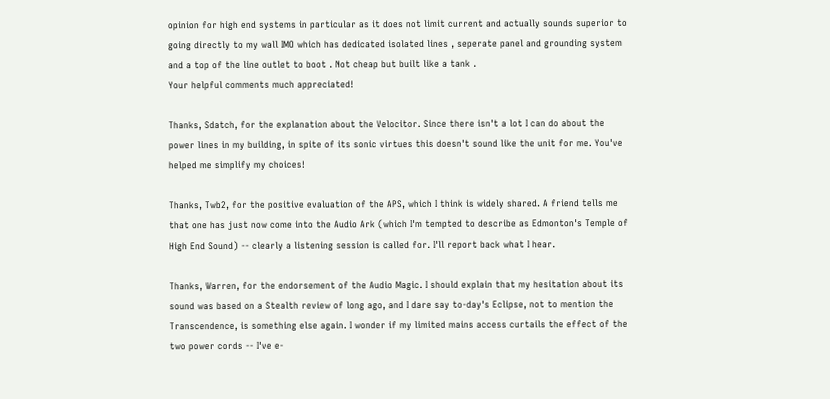opinion for high end systems in particular as it does not limit current and actually sounds superior to going directly to my wall IMO which has dedicated isolated lines , seperate panel and grounding system and a top of the line outlet to boot . Not cheap but built like a tank .
Your helpful comments much appreciated!

Thanks, Sdatch, for the explanation about the Velocitor. Since there isn't a lot I can do about the power lines in my building, in spite of its sonic virtues this doesn't sound like the unit for me. You've helped me simplify my choices!

Thanks, Twb2, for the positive evaluation of the APS, which I think is widely shared. A friend tells me that one has just now come into the Audio Ark (which I'm tempted to describe as Edmonton's Temple of High End Sound) -- clearly a listening session is called for. I'll report back what I hear.

Thanks, Warren, for the endorsement of the Audio Magic. I should explain that my hesitation about its sound was based on a Stealth review of long ago, and I dare say to-day's Eclipse, not to mention the Transcendence, is something else again. I wonder if my limited mains access curtails the effect of the two power cords -- I've e-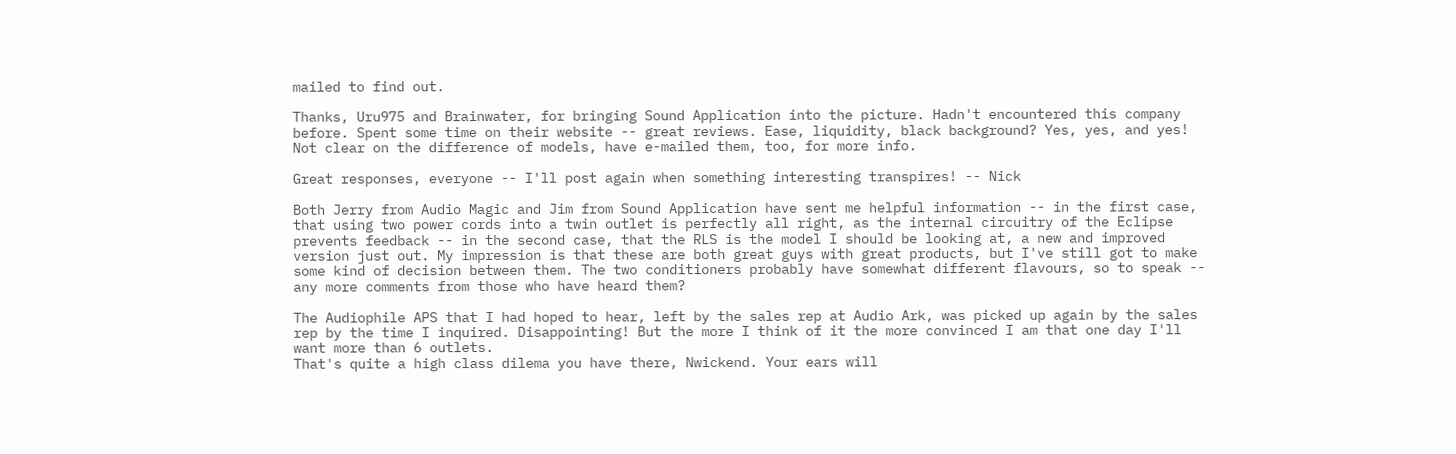mailed to find out.

Thanks, Uru975 and Brainwater, for bringing Sound Application into the picture. Hadn't encountered this company before. Spent some time on their website -- great reviews. Ease, liquidity, black background? Yes, yes, and yes! Not clear on the difference of models, have e-mailed them, too, for more info.

Great responses, everyone -- I'll post again when something interesting transpires! -- Nick

Both Jerry from Audio Magic and Jim from Sound Application have sent me helpful information -- in the first case, that using two power cords into a twin outlet is perfectly all right, as the internal circuitry of the Eclipse prevents feedback -- in the second case, that the RLS is the model I should be looking at, a new and improved version just out. My impression is that these are both great guys with great products, but I've still got to make some kind of decision between them. The two conditioners probably have somewhat different flavours, so to speak -- any more comments from those who have heard them?

The Audiophile APS that I had hoped to hear, left by the sales rep at Audio Ark, was picked up again by the sales rep by the time I inquired. Disappointing! But the more I think of it the more convinced I am that one day I'll want more than 6 outlets.
That's quite a high class dilema you have there, Nwickend. Your ears will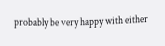probably be very happy with either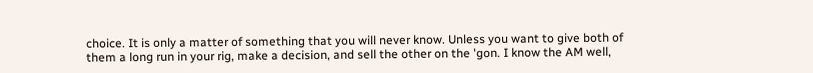choice. It is only a matter of something that you will never know. Unless you want to give both of them a long run in your rig, make a decision, and sell the other on the 'gon. I know the AM well,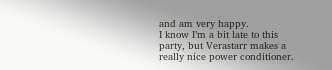and am very happy.
I know I’m a bit late to this party, but Verastarr makes a really nice power conditioner.